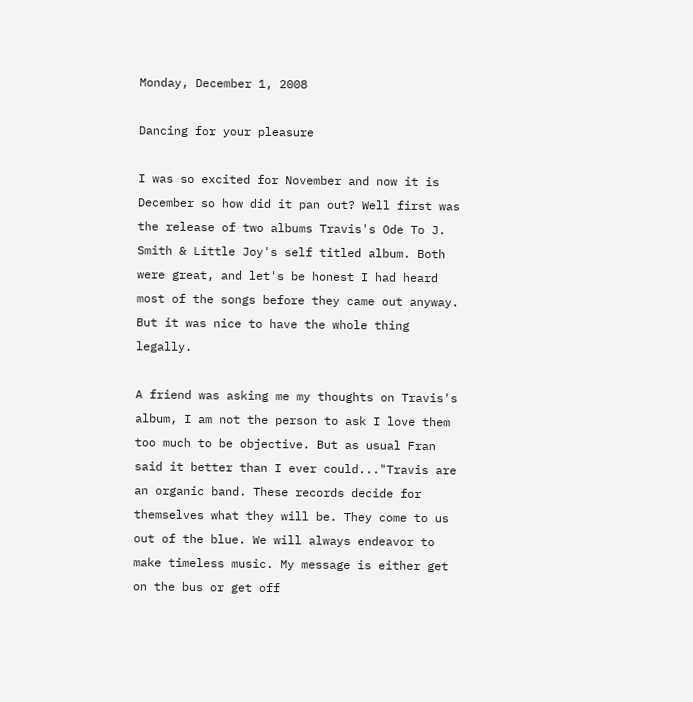Monday, December 1, 2008

Dancing for your pleasure

I was so excited for November and now it is December so how did it pan out? Well first was the release of two albums Travis's Ode To J. Smith & Little Joy's self titled album. Both were great, and let's be honest I had heard most of the songs before they came out anyway. But it was nice to have the whole thing legally.

A friend was asking me my thoughts on Travis's album, I am not the person to ask I love them too much to be objective. But as usual Fran said it better than I ever could..."Travis are an organic band. These records decide for themselves what they will be. They come to us out of the blue. We will always endeavor to make timeless music. My message is either get on the bus or get off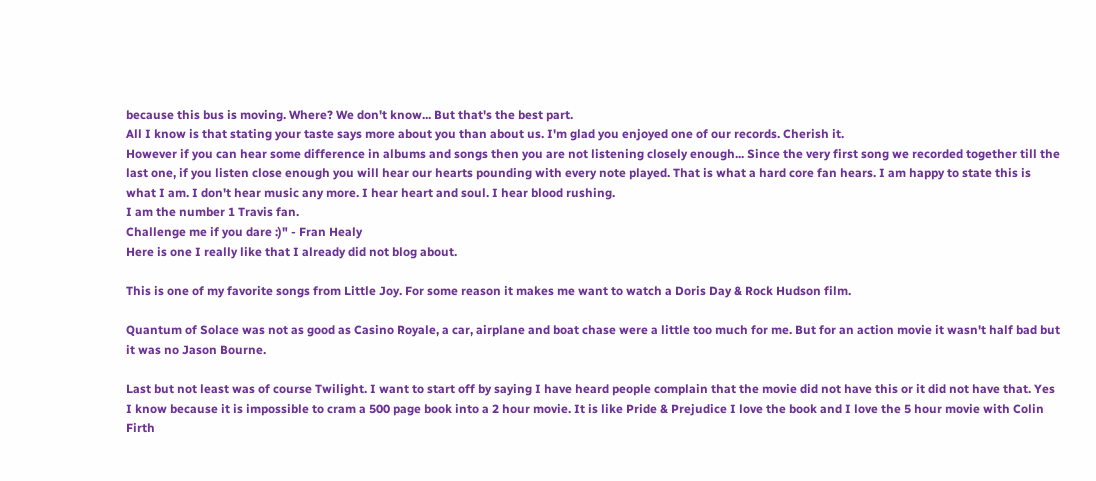because this bus is moving. Where? We don't know... But that's the best part.
All I know is that stating your taste says more about you than about us. I'm glad you enjoyed one of our records. Cherish it.
However if you can hear some difference in albums and songs then you are not listening closely enough... Since the very first song we recorded together till the last one, if you listen close enough you will hear our hearts pounding with every note played. That is what a hard core fan hears. I am happy to state this is what I am. I don't hear music any more. I hear heart and soul. I hear blood rushing.
I am the number 1 Travis fan.
Challenge me if you dare :)" - Fran Healy
Here is one I really like that I already did not blog about.

This is one of my favorite songs from Little Joy. For some reason it makes me want to watch a Doris Day & Rock Hudson film.

Quantum of Solace was not as good as Casino Royale, a car, airplane and boat chase were a little too much for me. But for an action movie it wasn't half bad but it was no Jason Bourne.

Last but not least was of course Twilight. I want to start off by saying I have heard people complain that the movie did not have this or it did not have that. Yes I know because it is impossible to cram a 500 page book into a 2 hour movie. It is like Pride & Prejudice I love the book and I love the 5 hour movie with Colin Firth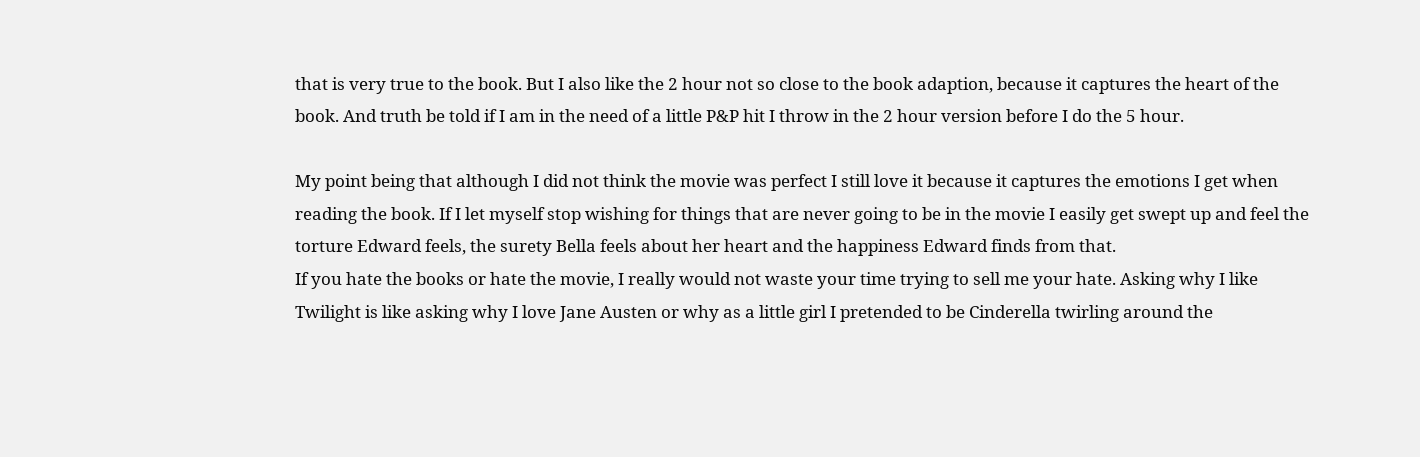that is very true to the book. But I also like the 2 hour not so close to the book adaption, because it captures the heart of the book. And truth be told if I am in the need of a little P&P hit I throw in the 2 hour version before I do the 5 hour.

My point being that although I did not think the movie was perfect I still love it because it captures the emotions I get when reading the book. If I let myself stop wishing for things that are never going to be in the movie I easily get swept up and feel the torture Edward feels, the surety Bella feels about her heart and the happiness Edward finds from that.
If you hate the books or hate the movie, I really would not waste your time trying to sell me your hate. Asking why I like Twilight is like asking why I love Jane Austen or why as a little girl I pretended to be Cinderella twirling around the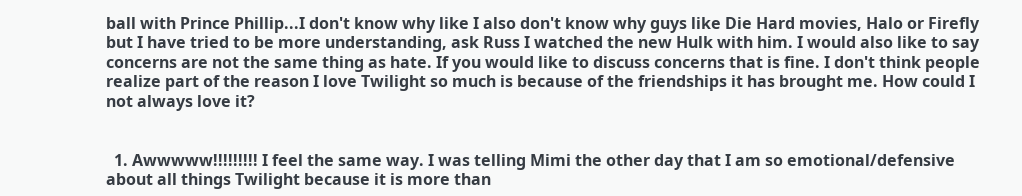ball with Prince Phillip...I don't know why like I also don't know why guys like Die Hard movies, Halo or Firefly but I have tried to be more understanding, ask Russ I watched the new Hulk with him. I would also like to say concerns are not the same thing as hate. If you would like to discuss concerns that is fine. I don't think people realize part of the reason I love Twilight so much is because of the friendships it has brought me. How could I not always love it?


  1. Awwwww!!!!!!!!! I feel the same way. I was telling Mimi the other day that I am so emotional/defensive about all things Twilight because it is more than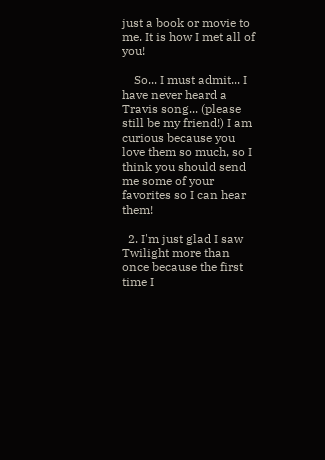just a book or movie to me. It is how I met all of you!

    So... I must admit... I have never heard a Travis song... (please still be my friend!) I am curious because you love them so much, so I think you should send me some of your favorites so I can hear them!

  2. I'm just glad I saw Twilight more than once because the first time I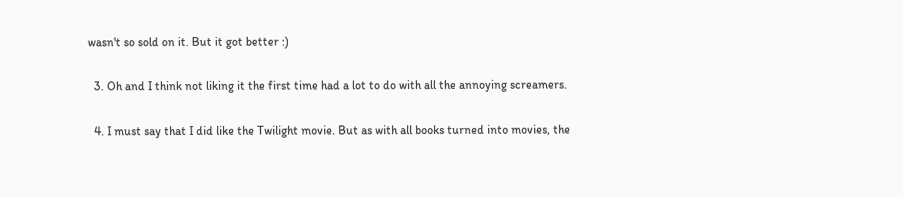wasn't so sold on it. But it got better :)

  3. Oh and I think not liking it the first time had a lot to do with all the annoying screamers.

  4. I must say that I did like the Twilight movie. But as with all books turned into movies, the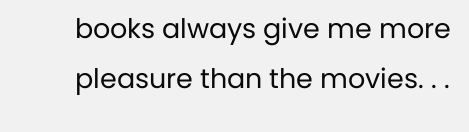books always give me more pleasure than the movies. . .